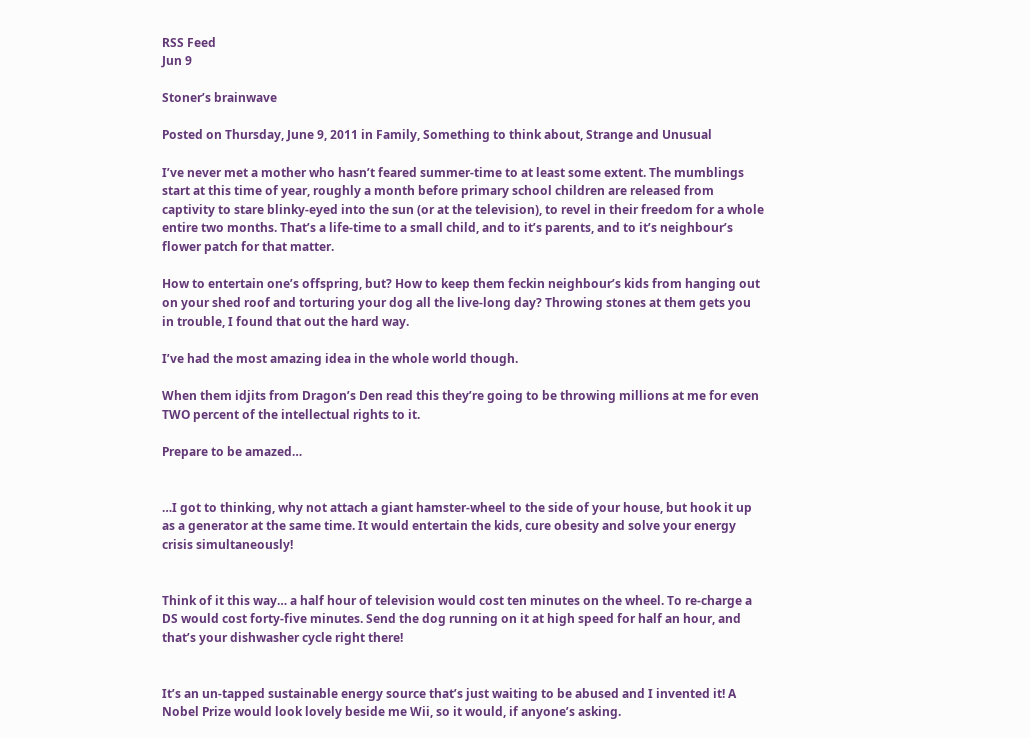RSS Feed
Jun 9

Stoner’s brainwave

Posted on Thursday, June 9, 2011 in Family, Something to think about, Strange and Unusual

I’ve never met a mother who hasn’t feared summer-time to at least some extent. The mumblings start at this time of year, roughly a month before primary school children are released from captivity to stare blinky-eyed into the sun (or at the television), to revel in their freedom for a whole entire two months. That’s a life-time to a small child, and to it’s parents, and to it’s neighbour’s flower patch for that matter.

How to entertain one’s offspring, but? How to keep them feckin neighbour’s kids from hanging out on your shed roof and torturing your dog all the live-long day? Throwing stones at them gets you in trouble, I found that out the hard way.

I’ve had the most amazing idea in the whole world though.

When them idjits from Dragon’s Den read this they’re going to be throwing millions at me for even TWO percent of the intellectual rights to it.

Prepare to be amazed…


…I got to thinking, why not attach a giant hamster-wheel to the side of your house, but hook it up as a generator at the same time. It would entertain the kids, cure obesity and solve your energy crisis simultaneously!


Think of it this way… a half hour of television would cost ten minutes on the wheel. To re-charge a DS would cost forty-five minutes. Send the dog running on it at high speed for half an hour, and that’s your dishwasher cycle right there!


It’s an un-tapped sustainable energy source that’s just waiting to be abused and I invented it! A Nobel Prize would look lovely beside me Wii, so it would, if anyone’s asking.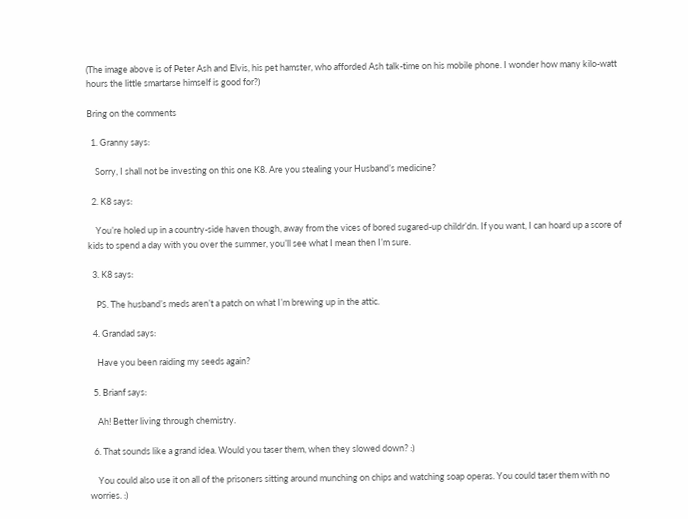(The image above is of Peter Ash and Elvis, his pet hamster, who afforded Ash talk-time on his mobile phone. I wonder how many kilo-watt hours the little smartarse himself is good for?)

Bring on the comments

  1. Granny says:

    Sorry, I shall not be investing on this one K8. Are you stealing your Husband’s medicine?

  2. K8 says:

    You’re holed up in a country-side haven though, away from the vices of bored sugared-up childr’dn. If you want, I can hoard up a score of kids to spend a day with you over the summer, you’ll see what I mean then I’m sure.

  3. K8 says:

    PS. The husband’s meds aren’t a patch on what I’m brewing up in the attic.

  4. Grandad says:

    Have you been raiding my seeds again?

  5. Brianf says:

    Ah! Better living through chemistry.

  6. That sounds like a grand idea. Would you taser them, when they slowed down? :)

    You could also use it on all of the prisoners sitting around munching on chips and watching soap operas. You could taser them with no worries. :)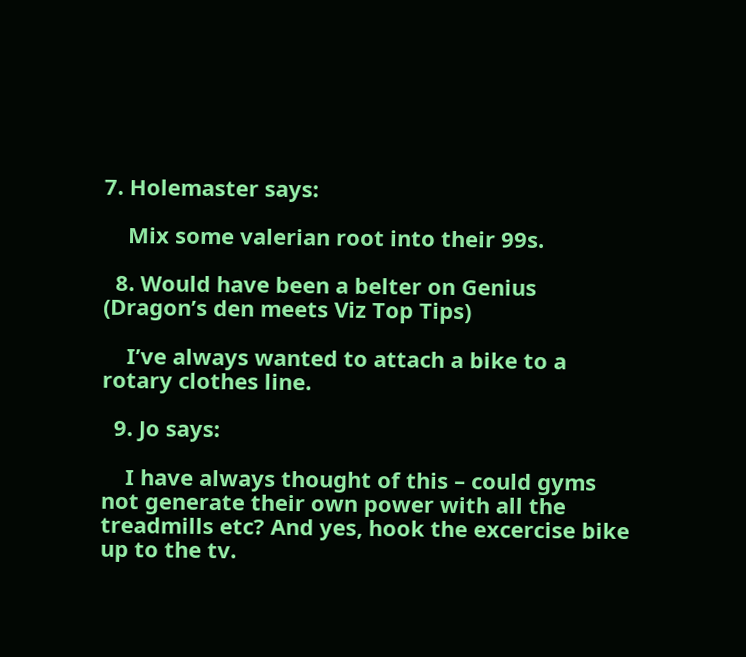7. Holemaster says:

    Mix some valerian root into their 99s.

  8. Would have been a belter on Genius (Dragon’s den meets Viz Top Tips)

    I’ve always wanted to attach a bike to a rotary clothes line.

  9. Jo says:

    I have always thought of this – could gyms not generate their own power with all the treadmills etc? And yes, hook the excercise bike up to the tv.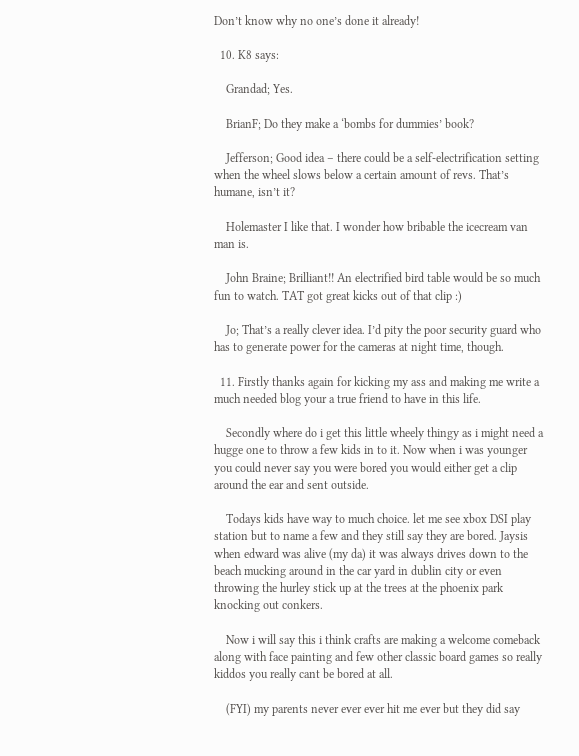Don’t know why no one’s done it already!

  10. K8 says:

    Grandad; Yes.

    BrianF; Do they make a ‘bombs for dummies’ book?

    Jefferson; Good idea – there could be a self-electrification setting when the wheel slows below a certain amount of revs. That’s humane, isn’t it?

    Holemaster I like that. I wonder how bribable the icecream van man is.

    John Braine; Brilliant!! An electrified bird table would be so much fun to watch. TAT got great kicks out of that clip :)

    Jo; That’s a really clever idea. I’d pity the poor security guard who has to generate power for the cameras at night time, though.

  11. Firstly thanks again for kicking my ass and making me write a much needed blog your a true friend to have in this life.

    Secondly where do i get this little wheely thingy as i might need a hugge one to throw a few kids in to it. Now when i was younger you could never say you were bored you would either get a clip around the ear and sent outside.

    Todays kids have way to much choice. let me see xbox DSI play station but to name a few and they still say they are bored. Jaysis when edward was alive (my da) it was always drives down to the beach mucking around in the car yard in dublin city or even throwing the hurley stick up at the trees at the phoenix park knocking out conkers.

    Now i will say this i think crafts are making a welcome comeback along with face painting and few other classic board games so really kiddos you really cant be bored at all.

    (FYI) my parents never ever ever hit me ever but they did say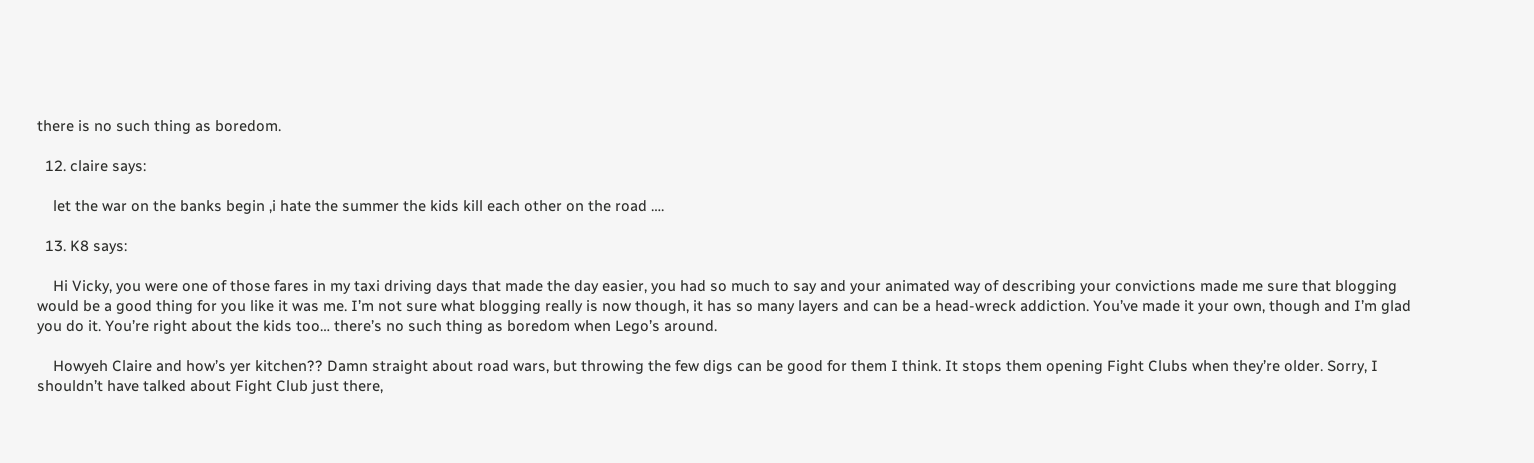there is no such thing as boredom.

  12. claire says:

    let the war on the banks begin ,i hate the summer the kids kill each other on the road ….

  13. K8 says:

    Hi Vicky, you were one of those fares in my taxi driving days that made the day easier, you had so much to say and your animated way of describing your convictions made me sure that blogging would be a good thing for you like it was me. I’m not sure what blogging really is now though, it has so many layers and can be a head-wreck addiction. You’ve made it your own, though and I’m glad you do it. You’re right about the kids too… there’s no such thing as boredom when Lego’s around.

    Howyeh Claire and how’s yer kitchen?? Damn straight about road wars, but throwing the few digs can be good for them I think. It stops them opening Fight Clubs when they’re older. Sorry, I shouldn’t have talked about Fight Club just there,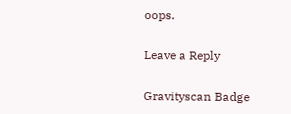oops.

Leave a Reply

Gravityscan Badge